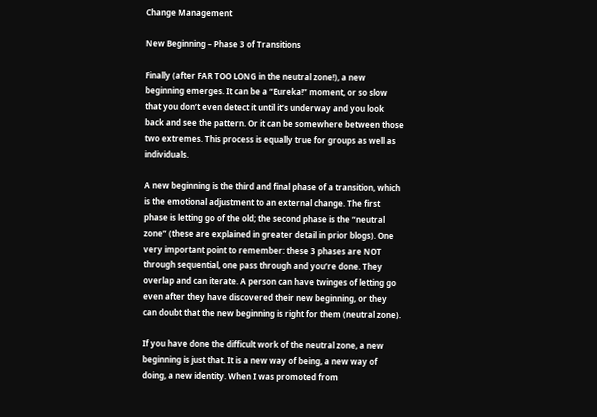Change Management

New Beginning – Phase 3 of Transitions

Finally (after FAR TOO LONG in the neutral zone!), a new beginning emerges. It can be a “Eureka!” moment, or so slow that you don’t even detect it until it’s underway and you look back and see the pattern. Or it can be somewhere between those two extremes. This process is equally true for groups as well as individuals.

A new beginning is the third and final phase of a transition, which is the emotional adjustment to an external change. The first phase is letting go of the old; the second phase is the “neutral zone” (these are explained in greater detail in prior blogs). One very important point to remember: these 3 phases are NOT through sequential, one pass through and you’re done. They overlap and can iterate. A person can have twinges of letting go even after they have discovered their new beginning, or they can doubt that the new beginning is right for them (neutral zone).

If you have done the difficult work of the neutral zone, a new beginning is just that. It is a new way of being, a new way of doing, a new identity. When I was promoted from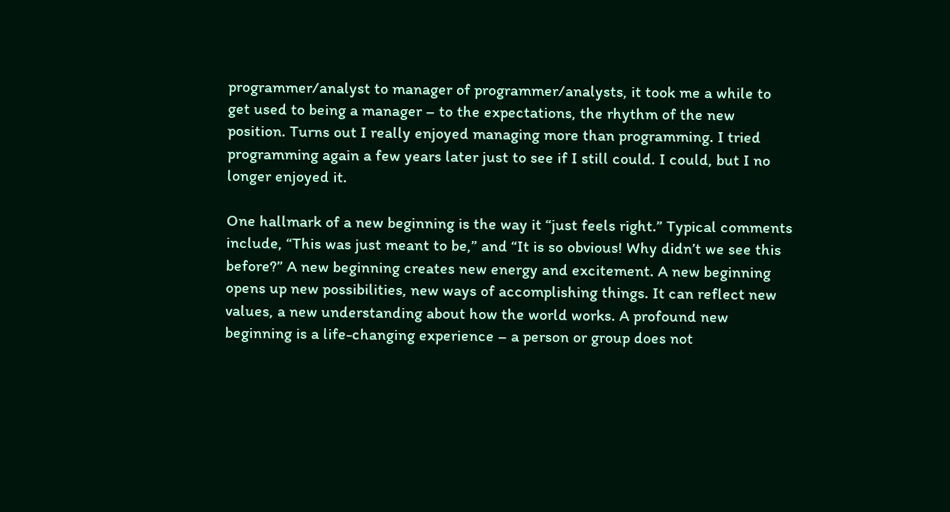programmer/analyst to manager of programmer/analysts, it took me a while to get used to being a manager – to the expectations, the rhythm of the new position. Turns out I really enjoyed managing more than programming. I tried programming again a few years later just to see if I still could. I could, but I no longer enjoyed it.

One hallmark of a new beginning is the way it “just feels right.” Typical comments include, “This was just meant to be,” and “It is so obvious! Why didn’t we see this before?” A new beginning creates new energy and excitement. A new beginning opens up new possibilities, new ways of accomplishing things. It can reflect new values, a new understanding about how the world works. A profound new beginning is a life-changing experience – a person or group does not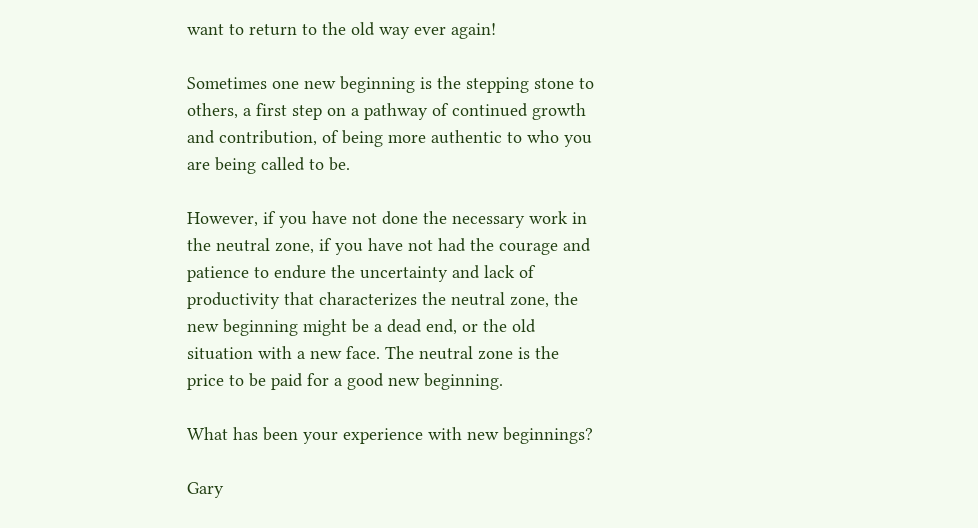want to return to the old way ever again!

Sometimes one new beginning is the stepping stone to others, a first step on a pathway of continued growth and contribution, of being more authentic to who you are being called to be.

However, if you have not done the necessary work in the neutral zone, if you have not had the courage and patience to endure the uncertainty and lack of productivity that characterizes the neutral zone, the new beginning might be a dead end, or the old situation with a new face. The neutral zone is the price to be paid for a good new beginning.

What has been your experience with new beginnings?

Gary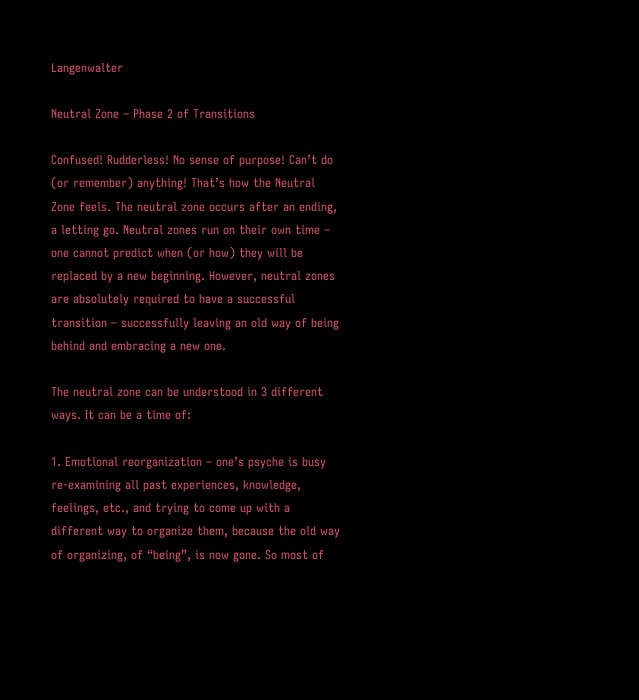Langenwalter

Neutral Zone – Phase 2 of Transitions

Confused! Rudderless! No sense of purpose! Can’t do (or remember) anything! That’s how the Neutral Zone feels. The neutral zone occurs after an ending, a letting go. Neutral zones run on their own time – one cannot predict when (or how) they will be replaced by a new beginning. However, neutral zones are absolutely required to have a successful transition – successfully leaving an old way of being behind and embracing a new one.

The neutral zone can be understood in 3 different ways. It can be a time of:

1. Emotional reorganization – one’s psyche is busy re-examining all past experiences, knowledge, feelings, etc., and trying to come up with a different way to organize them, because the old way of organizing, of “being”, is now gone. So most of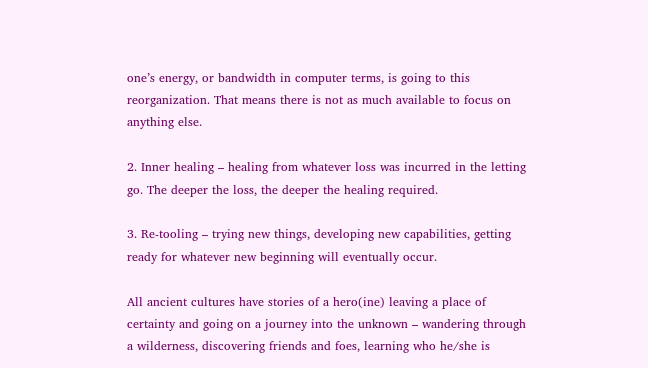one’s energy, or bandwidth in computer terms, is going to this reorganization. That means there is not as much available to focus on anything else.

2. Inner healing – healing from whatever loss was incurred in the letting go. The deeper the loss, the deeper the healing required.

3. Re-tooling – trying new things, developing new capabilities, getting ready for whatever new beginning will eventually occur.

All ancient cultures have stories of a hero(ine) leaving a place of certainty and going on a journey into the unknown – wandering through a wilderness, discovering friends and foes, learning who he/she is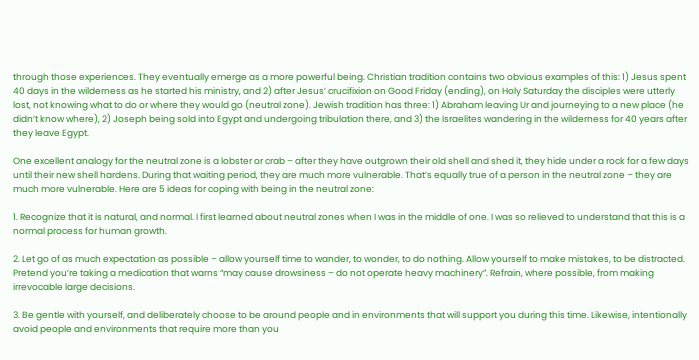through those experiences. They eventually emerge as a more powerful being. Christian tradition contains two obvious examples of this: 1) Jesus spent 40 days in the wilderness as he started his ministry, and 2) after Jesus’ crucifixion on Good Friday (ending), on Holy Saturday the disciples were utterly lost, not knowing what to do or where they would go (neutral zone). Jewish tradition has three: 1) Abraham leaving Ur and journeying to a new place (he didn’t know where), 2) Joseph being sold into Egypt and undergoing tribulation there, and 3) the Israelites wandering in the wilderness for 40 years after they leave Egypt.

One excellent analogy for the neutral zone is a lobster or crab – after they have outgrown their old shell and shed it, they hide under a rock for a few days until their new shell hardens. During that waiting period, they are much more vulnerable. That’s equally true of a person in the neutral zone – they are much more vulnerable. Here are 5 ideas for coping with being in the neutral zone:

1. Recognize that it is natural, and normal. I first learned about neutral zones when I was in the middle of one. I was so relieved to understand that this is a normal process for human growth.

2. Let go of as much expectation as possible – allow yourself time to wander, to wonder, to do nothing. Allow yourself to make mistakes, to be distracted. Pretend you’re taking a medication that warns “may cause drowsiness – do not operate heavy machinery”. Refrain, where possible, from making irrevocable large decisions.

3. Be gentle with yourself, and deliberately choose to be around people and in environments that will support you during this time. Likewise, intentionally avoid people and environments that require more than you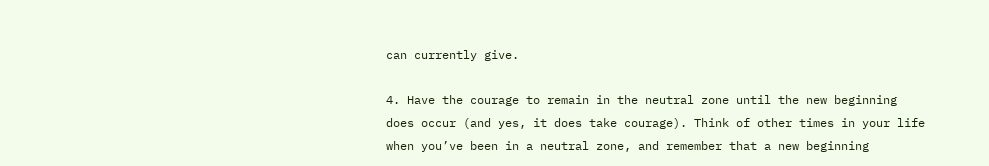can currently give.

4. Have the courage to remain in the neutral zone until the new beginning does occur (and yes, it does take courage). Think of other times in your life when you’ve been in a neutral zone, and remember that a new beginning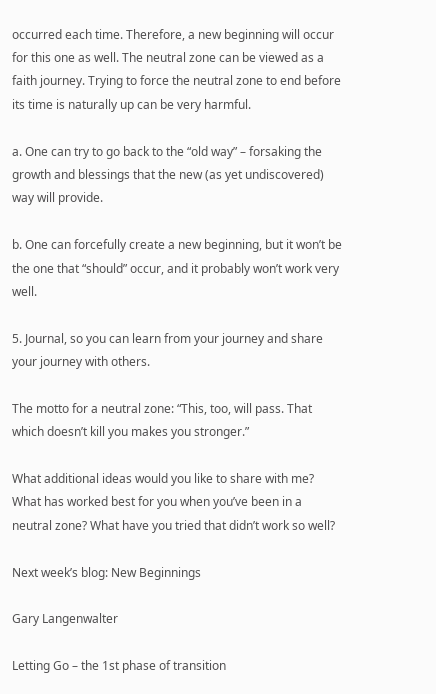occurred each time. Therefore, a new beginning will occur for this one as well. The neutral zone can be viewed as a faith journey. Trying to force the neutral zone to end before its time is naturally up can be very harmful.

a. One can try to go back to the “old way” – forsaking the growth and blessings that the new (as yet undiscovered) way will provide.

b. One can forcefully create a new beginning, but it won’t be the one that “should” occur, and it probably won’t work very well.

5. Journal, so you can learn from your journey and share your journey with others.

The motto for a neutral zone: “This, too, will pass. That which doesn’t kill you makes you stronger.”

What additional ideas would you like to share with me? What has worked best for you when you’ve been in a neutral zone? What have you tried that didn’t work so well?

Next week’s blog: New Beginnings

Gary Langenwalter

Letting Go – the 1st phase of transition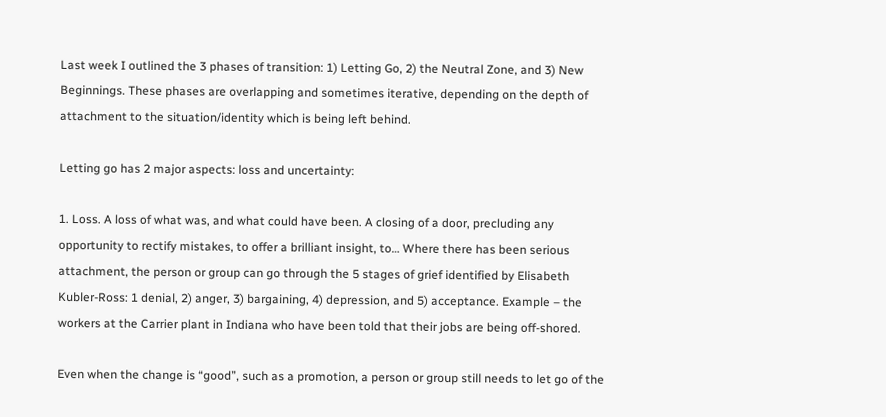Last week I outlined the 3 phases of transition: 1) Letting Go, 2) the Neutral Zone, and 3) New Beginnings. These phases are overlapping and sometimes iterative, depending on the depth of attachment to the situation/identity which is being left behind.

Letting go has 2 major aspects: loss and uncertainty:

1. Loss. A loss of what was, and what could have been. A closing of a door, precluding any opportunity to rectify mistakes, to offer a brilliant insight, to… Where there has been serious attachment, the person or group can go through the 5 stages of grief identified by Elisabeth Kubler-Ross: 1 denial, 2) anger, 3) bargaining, 4) depression, and 5) acceptance. Example – the workers at the Carrier plant in Indiana who have been told that their jobs are being off-shored.

Even when the change is “good”, such as a promotion, a person or group still needs to let go of the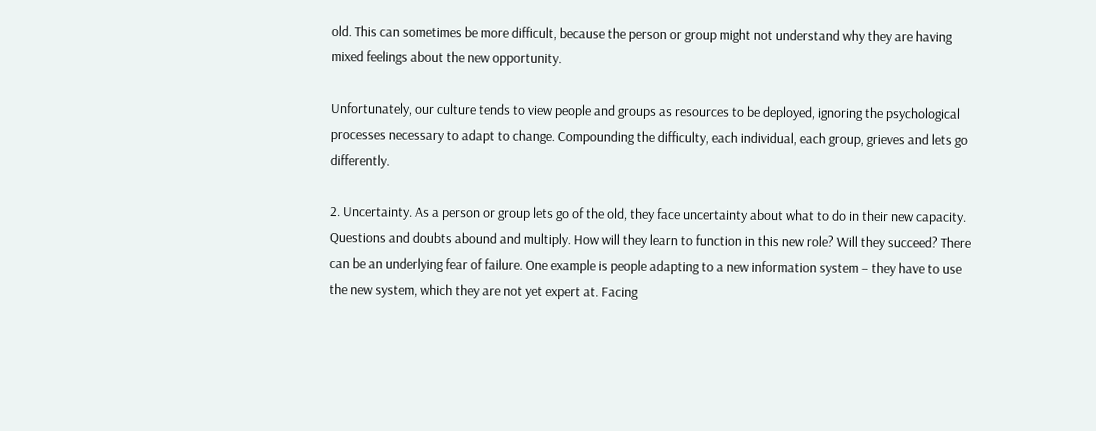old. This can sometimes be more difficult, because the person or group might not understand why they are having mixed feelings about the new opportunity.

Unfortunately, our culture tends to view people and groups as resources to be deployed, ignoring the psychological processes necessary to adapt to change. Compounding the difficulty, each individual, each group, grieves and lets go differently.

2. Uncertainty. As a person or group lets go of the old, they face uncertainty about what to do in their new capacity. Questions and doubts abound and multiply. How will they learn to function in this new role? Will they succeed? There can be an underlying fear of failure. One example is people adapting to a new information system – they have to use the new system, which they are not yet expert at. Facing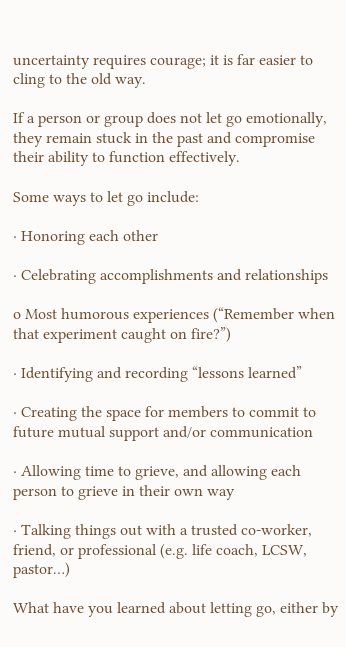uncertainty requires courage; it is far easier to cling to the old way.

If a person or group does not let go emotionally, they remain stuck in the past and compromise their ability to function effectively.

Some ways to let go include:

· Honoring each other

· Celebrating accomplishments and relationships

o Most humorous experiences (“Remember when that experiment caught on fire?”)

· Identifying and recording “lessons learned”

· Creating the space for members to commit to future mutual support and/or communication

· Allowing time to grieve, and allowing each person to grieve in their own way

· Talking things out with a trusted co-worker, friend, or professional (e.g. life coach, LCSW, pastor…)

What have you learned about letting go, either by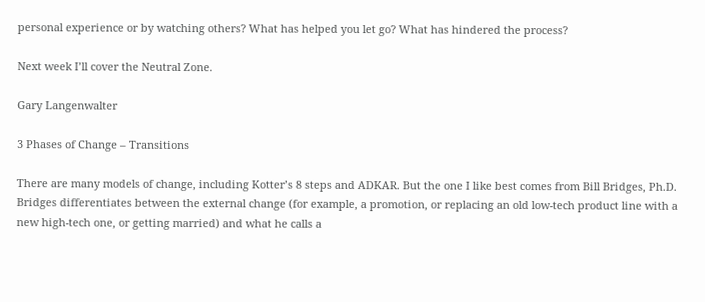personal experience or by watching others? What has helped you let go? What has hindered the process?

Next week I’ll cover the Neutral Zone.

Gary Langenwalter

3 Phases of Change – Transitions

There are many models of change, including Kotter’s 8 steps and ADKAR. But the one I like best comes from Bill Bridges, Ph.D. Bridges differentiates between the external change (for example, a promotion, or replacing an old low-tech product line with a new high-tech one, or getting married) and what he calls a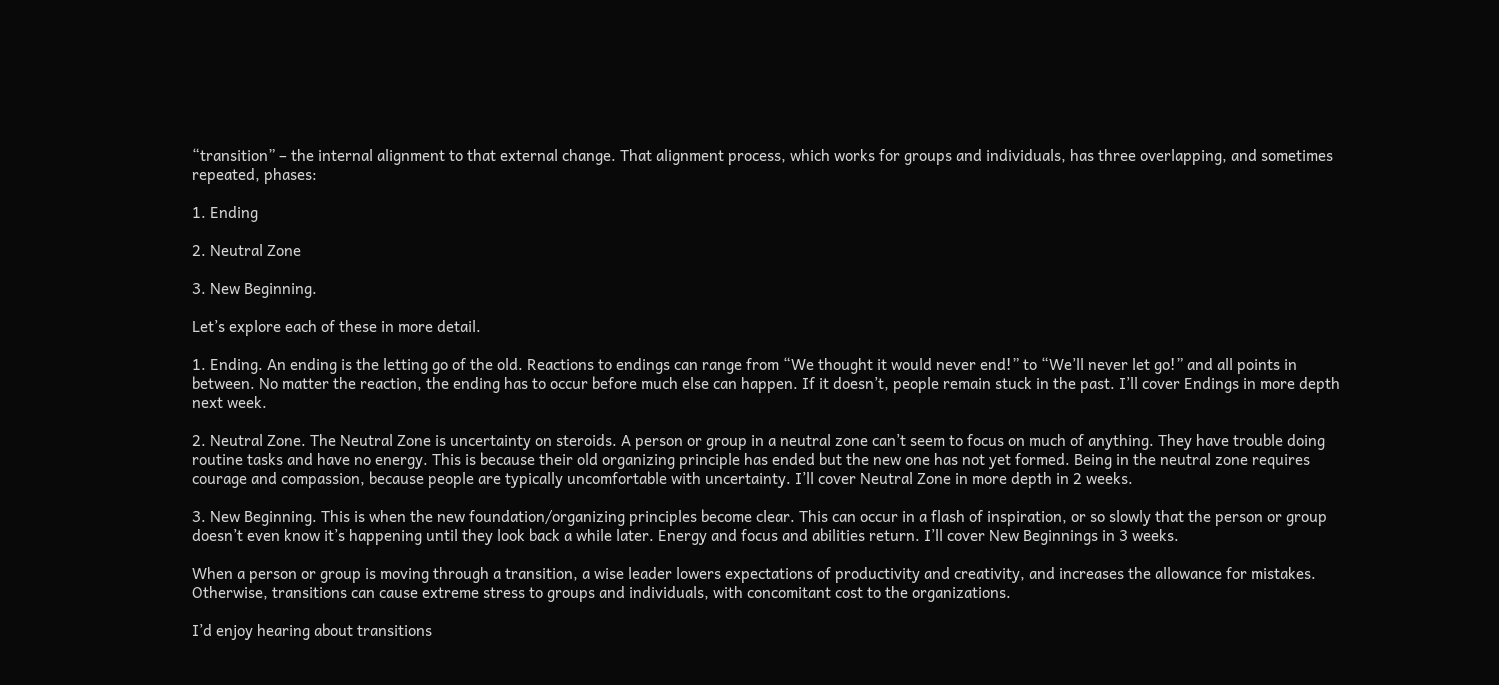“transition” – the internal alignment to that external change. That alignment process, which works for groups and individuals, has three overlapping, and sometimes repeated, phases:

1. Ending

2. Neutral Zone

3. New Beginning.

Let’s explore each of these in more detail.

1. Ending. An ending is the letting go of the old. Reactions to endings can range from “We thought it would never end!” to “We’ll never let go!” and all points in between. No matter the reaction, the ending has to occur before much else can happen. If it doesn’t, people remain stuck in the past. I’ll cover Endings in more depth next week.

2. Neutral Zone. The Neutral Zone is uncertainty on steroids. A person or group in a neutral zone can’t seem to focus on much of anything. They have trouble doing routine tasks and have no energy. This is because their old organizing principle has ended but the new one has not yet formed. Being in the neutral zone requires courage and compassion, because people are typically uncomfortable with uncertainty. I’ll cover Neutral Zone in more depth in 2 weeks.

3. New Beginning. This is when the new foundation/organizing principles become clear. This can occur in a flash of inspiration, or so slowly that the person or group doesn’t even know it’s happening until they look back a while later. Energy and focus and abilities return. I’ll cover New Beginnings in 3 weeks.

When a person or group is moving through a transition, a wise leader lowers expectations of productivity and creativity, and increases the allowance for mistakes. Otherwise, transitions can cause extreme stress to groups and individuals, with concomitant cost to the organizations.

I’d enjoy hearing about transitions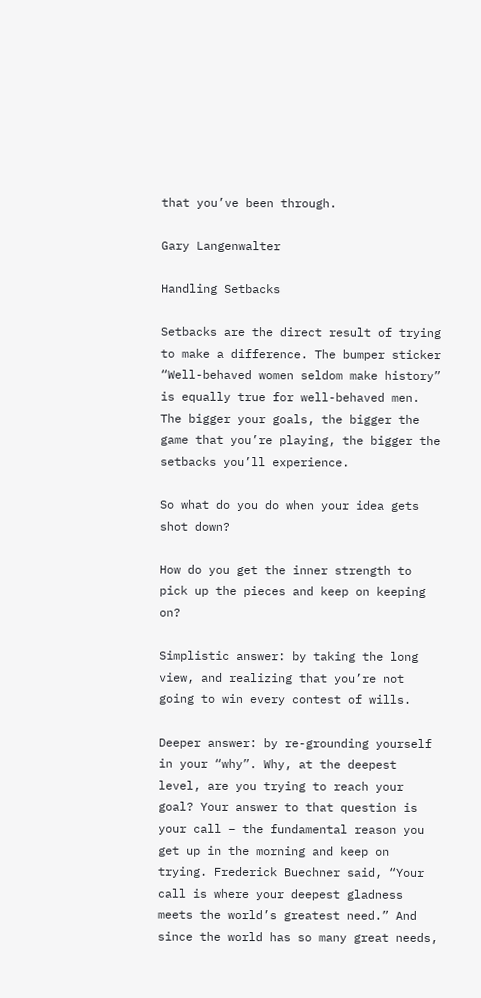that you’ve been through.

Gary Langenwalter

Handling Setbacks

Setbacks are the direct result of trying to make a difference. The bumper sticker “Well-behaved women seldom make history” is equally true for well-behaved men. The bigger your goals, the bigger the game that you’re playing, the bigger the setbacks you’ll experience.

So what do you do when your idea gets shot down?

How do you get the inner strength to pick up the pieces and keep on keeping on?

Simplistic answer: by taking the long view, and realizing that you’re not going to win every contest of wills.

Deeper answer: by re-grounding yourself in your “why”. Why, at the deepest level, are you trying to reach your goal? Your answer to that question is your call – the fundamental reason you get up in the morning and keep on trying. Frederick Buechner said, “Your call is where your deepest gladness meets the world’s greatest need.” And since the world has so many great needs,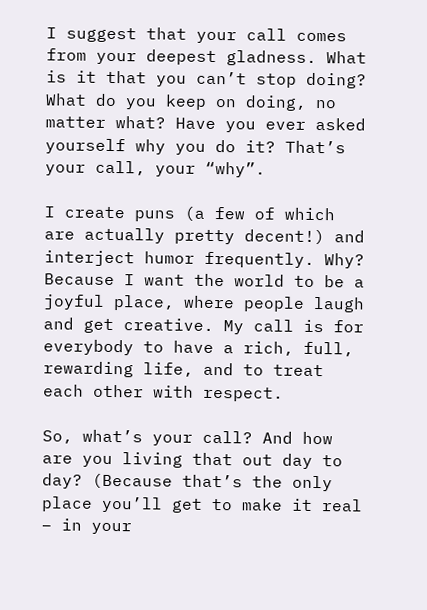I suggest that your call comes from your deepest gladness. What is it that you can’t stop doing? What do you keep on doing, no matter what? Have you ever asked yourself why you do it? That’s your call, your “why”.

I create puns (a few of which are actually pretty decent!) and interject humor frequently. Why? Because I want the world to be a joyful place, where people laugh and get creative. My call is for everybody to have a rich, full, rewarding life, and to treat each other with respect.

So, what’s your call? And how are you living that out day to day? (Because that’s the only place you’ll get to make it real – in your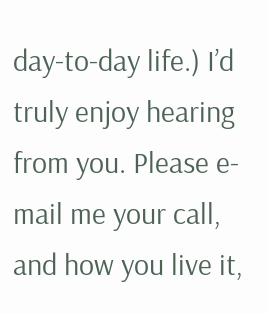day-to-day life.) I’d truly enjoy hearing from you. Please e-mail me your call, and how you live it,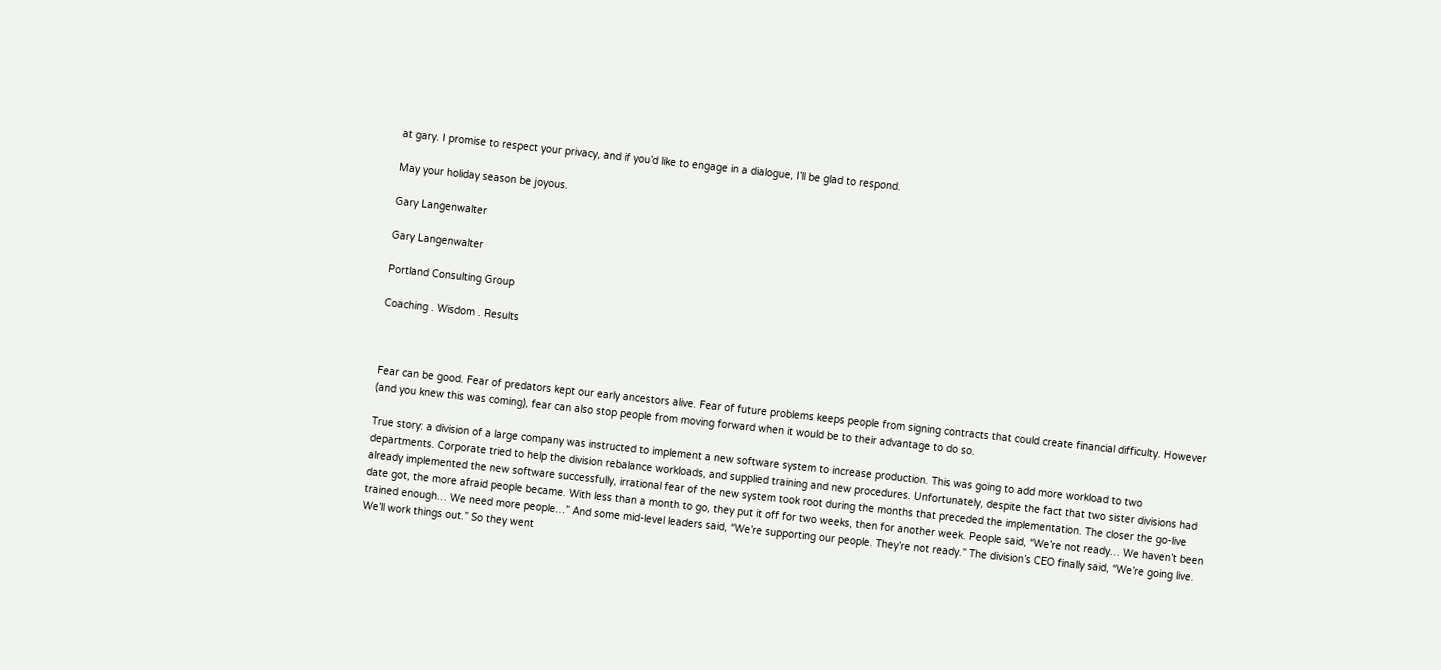at gary. I promise to respect your privacy, and if you’d like to engage in a dialogue, I’ll be glad to respond.

May your holiday season be joyous.

Gary Langenwalter

Gary Langenwalter

Portland Consulting Group

Coaching . Wisdom . Results



Fear can be good. Fear of predators kept our early ancestors alive. Fear of future problems keeps people from signing contracts that could create financial difficulty. However (and you knew this was coming), fear can also stop people from moving forward when it would be to their advantage to do so.

True story: a division of a large company was instructed to implement a new software system to increase production. This was going to add more workload to two departments. Corporate tried to help the division rebalance workloads, and supplied training and new procedures. Unfortunately, despite the fact that two sister divisions had already implemented the new software successfully, irrational fear of the new system took root during the months that preceded the implementation. The closer the go-live date got, the more afraid people became. With less than a month to go, they put it off for two weeks, then for another week. People said, “We’re not ready… We haven’t been trained enough… We need more people…” And some mid-level leaders said, “We’re supporting our people. They’re not ready.” The division’s CEO finally said, “We’re going live. We’ll work things out.” So they went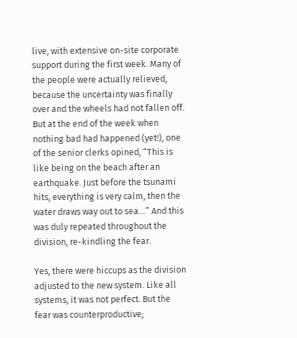live, with extensive on-site corporate support during the first week. Many of the people were actually relieved, because the uncertainty was finally over and the wheels had not fallen off. But at the end of the week when nothing bad had happened (yet!), one of the senior clerks opined, “This is like being on the beach after an earthquake. Just before the tsunami hits, everything is very calm, then the water draws way out to sea…” And this was duly repeated throughout the division, re-kindling the fear.

Yes, there were hiccups as the division adjusted to the new system. Like all systems, it was not perfect. But the fear was counterproductive;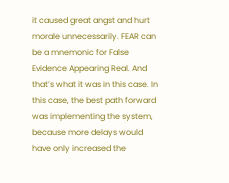it caused great angst and hurt morale unnecessarily. FEAR can be a mnemonic for False Evidence Appearing Real. And that’s what it was in this case. In this case, the best path forward was implementing the system, because more delays would have only increased the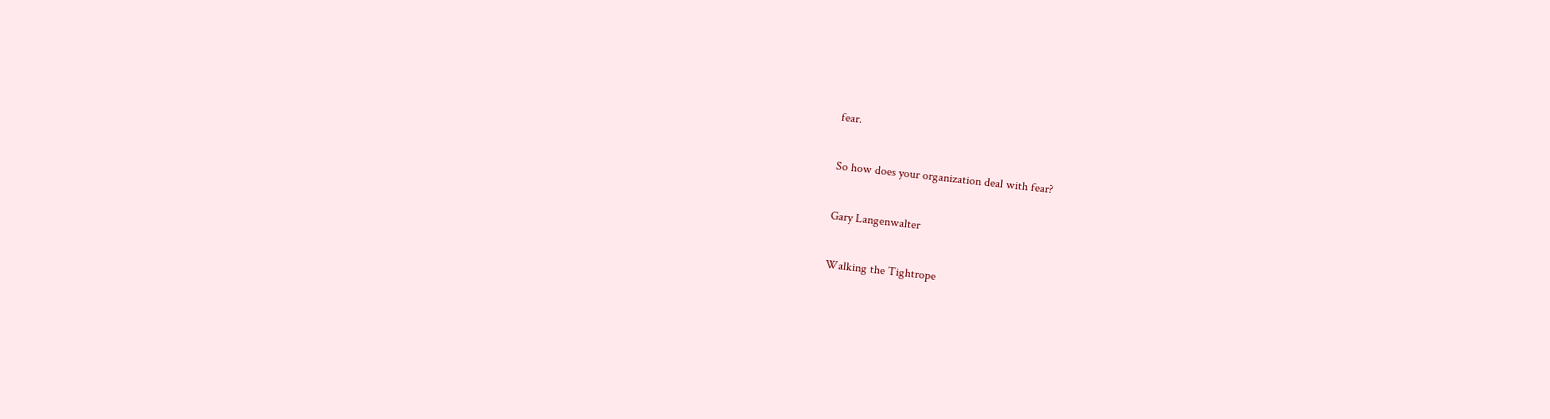fear.

So how does your organization deal with fear?

Gary Langenwalter

Walking the Tightrope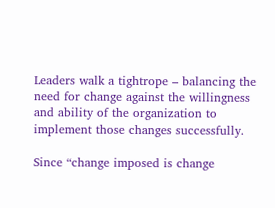Leaders walk a tightrope – balancing the need for change against the willingness and ability of the organization to implement those changes successfully.

Since “change imposed is change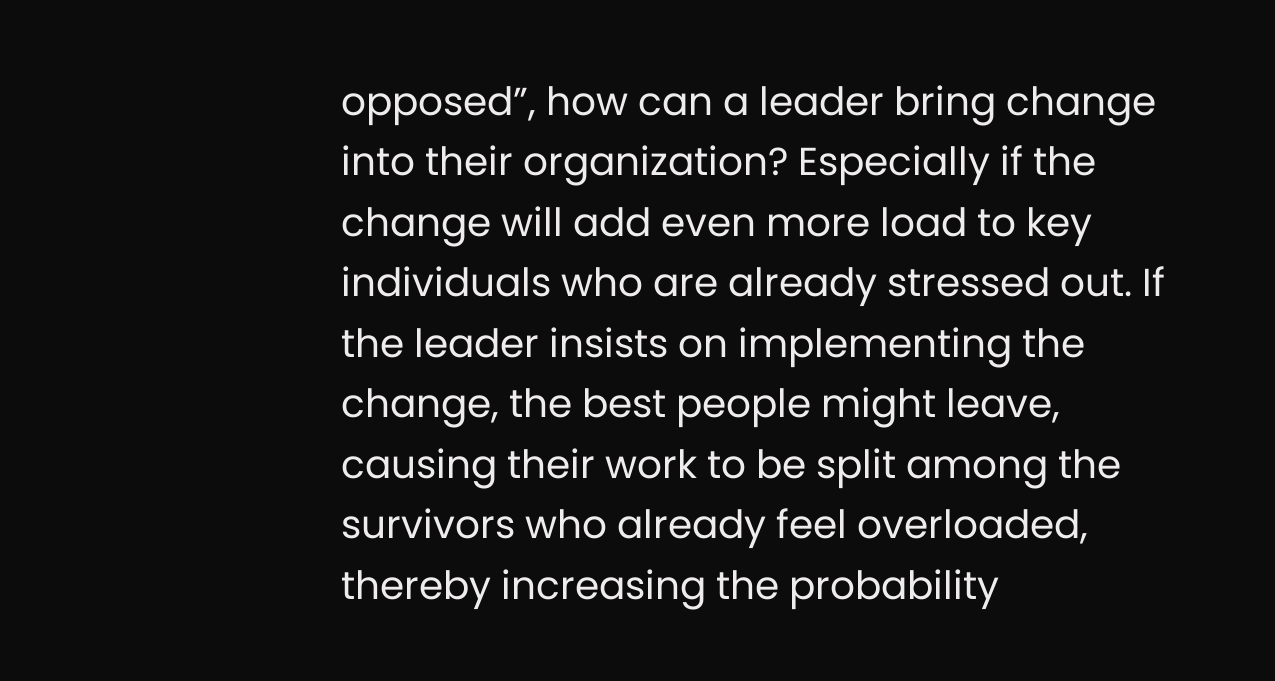opposed”, how can a leader bring change into their organization? Especially if the change will add even more load to key individuals who are already stressed out. If the leader insists on implementing the change, the best people might leave, causing their work to be split among the survivors who already feel overloaded, thereby increasing the probability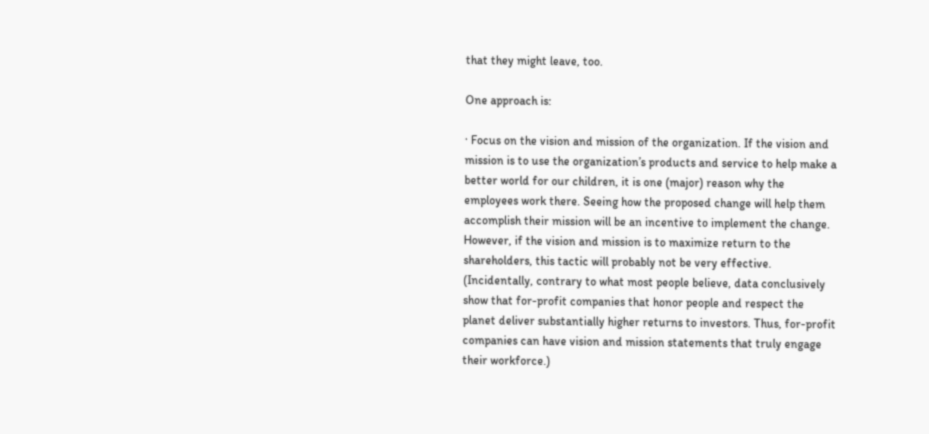that they might leave, too.

One approach is:

· Focus on the vision and mission of the organization. If the vision and mission is to use the organization’s products and service to help make a better world for our children, it is one (major) reason why the employees work there. Seeing how the proposed change will help them accomplish their mission will be an incentive to implement the change. However, if the vision and mission is to maximize return to the shareholders, this tactic will probably not be very effective. (Incidentally, contrary to what most people believe, data conclusively show that for-profit companies that honor people and respect the planet deliver substantially higher returns to investors. Thus, for-profit companies can have vision and mission statements that truly engage their workforce.)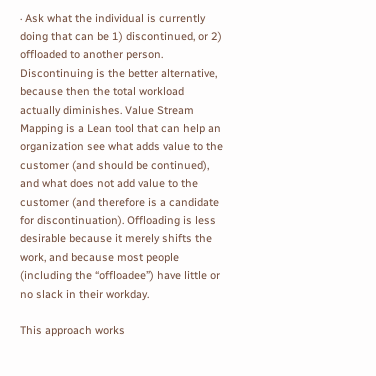· Ask what the individual is currently doing that can be 1) discontinued, or 2) offloaded to another person. Discontinuing is the better alternative, because then the total workload actually diminishes. Value Stream Mapping is a Lean tool that can help an organization see what adds value to the customer (and should be continued), and what does not add value to the customer (and therefore is a candidate for discontinuation). Offloading is less desirable because it merely shifts the work, and because most people (including the “offloadee”) have little or no slack in their workday.

This approach works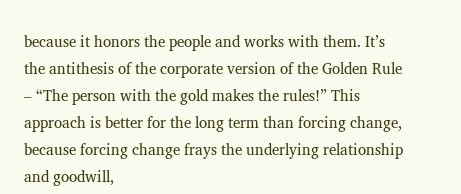because it honors the people and works with them. It’s the antithesis of the corporate version of the Golden Rule – “The person with the gold makes the rules!” This approach is better for the long term than forcing change, because forcing change frays the underlying relationship and goodwill,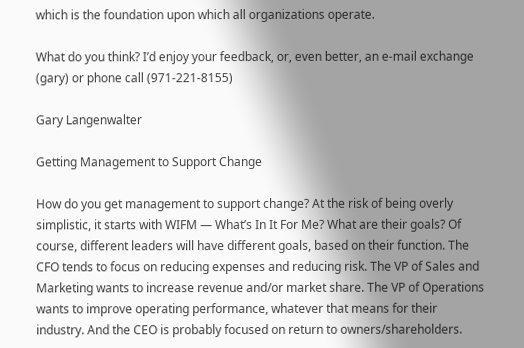which is the foundation upon which all organizations operate.

What do you think? I’d enjoy your feedback, or, even better, an e-mail exchange (gary) or phone call (971-221-8155)

Gary Langenwalter

Getting Management to Support Change

How do you get management to support change? At the risk of being overly simplistic, it starts with WIFM — What’s In It For Me? What are their goals? Of course, different leaders will have different goals, based on their function. The CFO tends to focus on reducing expenses and reducing risk. The VP of Sales and Marketing wants to increase revenue and/or market share. The VP of Operations wants to improve operating performance, whatever that means for their industry. And the CEO is probably focused on return to owners/shareholders.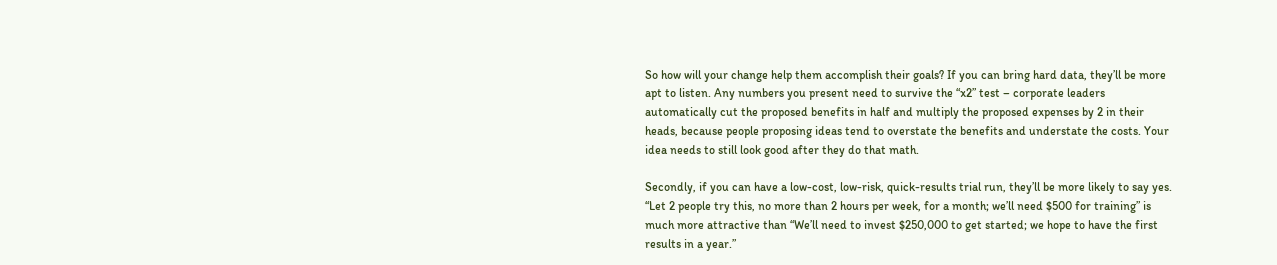So how will your change help them accomplish their goals? If you can bring hard data, they’ll be more apt to listen. Any numbers you present need to survive the “x2” test – corporate leaders automatically cut the proposed benefits in half and multiply the proposed expenses by 2 in their heads, because people proposing ideas tend to overstate the benefits and understate the costs. Your idea needs to still look good after they do that math.

Secondly, if you can have a low-cost, low-risk, quick-results trial run, they’ll be more likely to say yes. “Let 2 people try this, no more than 2 hours per week, for a month; we’ll need $500 for training” is much more attractive than “We’ll need to invest $250,000 to get started; we hope to have the first results in a year.”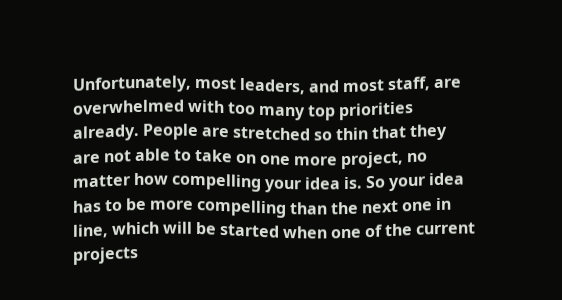Unfortunately, most leaders, and most staff, are overwhelmed with too many top priorities already. People are stretched so thin that they are not able to take on one more project, no matter how compelling your idea is. So your idea has to be more compelling than the next one in line, which will be started when one of the current projects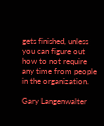gets finished, unless you can figure out how to not require any time from people in the organization.

Gary Langenwalter